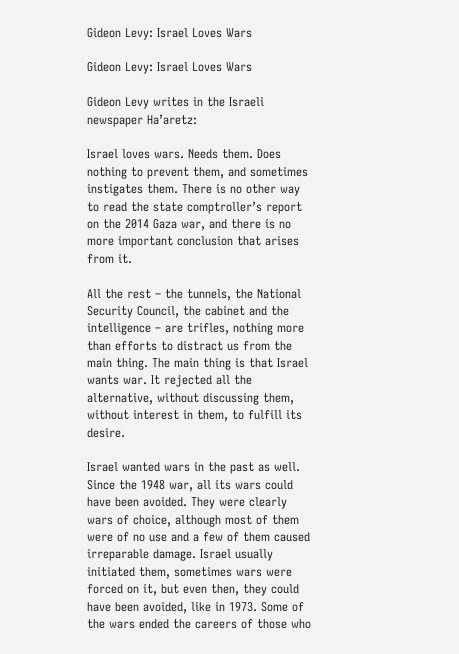Gideon Levy: Israel Loves Wars

Gideon Levy: Israel Loves Wars

Gideon Levy writes in the Israeli newspaper Ha’aretz:

Israel loves wars. Needs them. Does nothing to prevent them, and sometimes instigates them. There is no other way to read the state comptroller’s report on the 2014 Gaza war, and there is no more important conclusion that arises from it.

All the rest – the tunnels, the National Security Council, the cabinet and the intelligence – are trifles, nothing more than efforts to distract us from the main thing. The main thing is that Israel wants war. It rejected all the alternative, without discussing them, without interest in them, to fulfill its desire.

Israel wanted wars in the past as well. Since the 1948 war, all its wars could have been avoided. They were clearly wars of choice, although most of them were of no use and a few of them caused irreparable damage. Israel usually initiated them, sometimes wars were forced on it, but even then, they could have been avoided, like in 1973. Some of the wars ended the careers of those who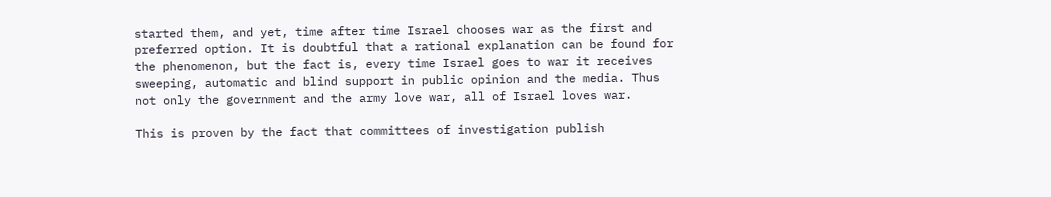started them, and yet, time after time Israel chooses war as the first and preferred option. It is doubtful that a rational explanation can be found for the phenomenon, but the fact is, every time Israel goes to war it receives sweeping, automatic and blind support in public opinion and the media. Thus not only the government and the army love war, all of Israel loves war.

This is proven by the fact that committees of investigation publish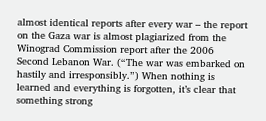almost identical reports after every war – the report on the Gaza war is almost plagiarized from the Winograd Commission report after the 2006 Second Lebanon War. (“The war was embarked on hastily and irresponsibly.”) When nothing is learned and everything is forgotten, it’s clear that something strong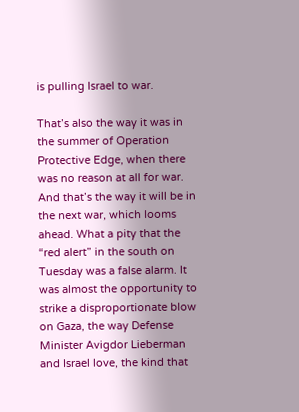is pulling Israel to war.

That’s also the way it was in the summer of Operation Protective Edge, when there was no reason at all for war. And that’s the way it will be in the next war, which looms ahead. What a pity that the “red alert” in the south on Tuesday was a false alarm. It was almost the opportunity to strike a disproportionate blow on Gaza, the way Defense Minister Avigdor Lieberman and Israel love, the kind that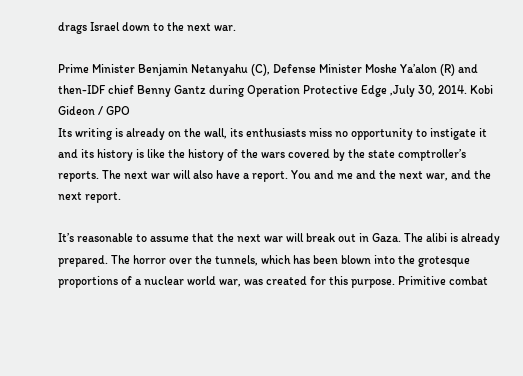drags Israel down to the next war.

Prime Minister Benjamin Netanyahu (C), Defense Minister Moshe Ya’alon (R) and then-IDF chief Benny Gantz during Operation Protective Edge ,July 30, 2014. Kobi Gideon / GPO
Its writing is already on the wall, its enthusiasts miss no opportunity to instigate it and its history is like the history of the wars covered by the state comptroller’s reports. The next war will also have a report. You and me and the next war, and the next report.

It’s reasonable to assume that the next war will break out in Gaza. The alibi is already prepared. The horror over the tunnels, which has been blown into the grotesque proportions of a nuclear world war, was created for this purpose. Primitive combat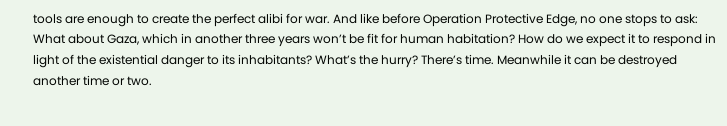tools are enough to create the perfect alibi for war. And like before Operation Protective Edge, no one stops to ask: What about Gaza, which in another three years won’t be fit for human habitation? How do we expect it to respond in light of the existential danger to its inhabitants? What’s the hurry? There’s time. Meanwhile it can be destroyed another time or two.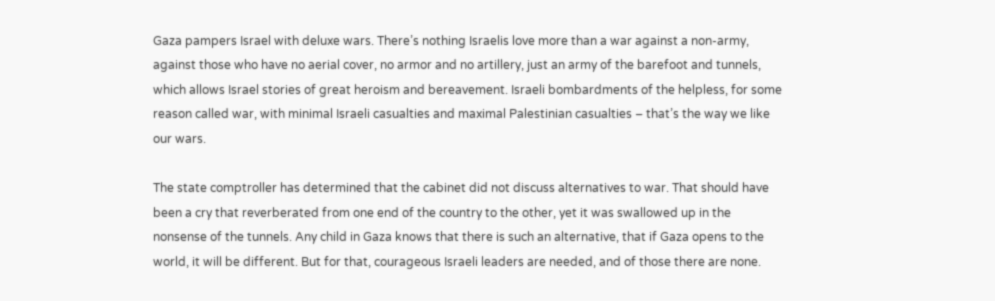Gaza pampers Israel with deluxe wars. There’s nothing Israelis love more than a war against a non-army, against those who have no aerial cover, no armor and no artillery, just an army of the barefoot and tunnels, which allows Israel stories of great heroism and bereavement. Israeli bombardments of the helpless, for some reason called war, with minimal Israeli casualties and maximal Palestinian casualties – that’s the way we like our wars.

The state comptroller has determined that the cabinet did not discuss alternatives to war. That should have been a cry that reverberated from one end of the country to the other, yet it was swallowed up in the nonsense of the tunnels. Any child in Gaza knows that there is such an alternative, that if Gaza opens to the world, it will be different. But for that, courageous Israeli leaders are needed, and of those there are none.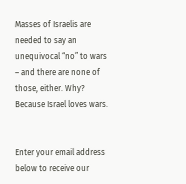Masses of Israelis are needed to say an unequivocal “no” to wars – and there are none of those, either. Why? Because Israel loves wars.


Enter your email address below to receive our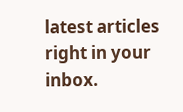latest articles right in your inbox.